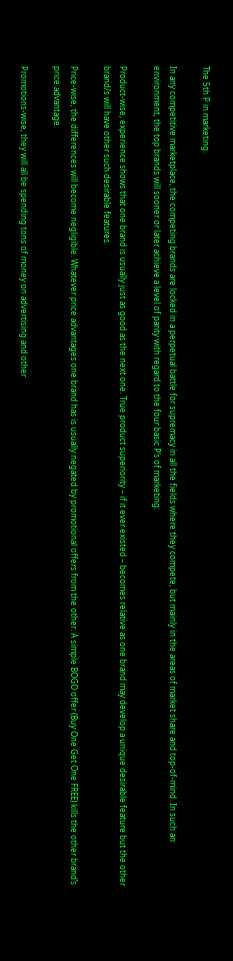The 5th P in marketing.

In any competitive marketplace, the competing brands are locked in a perpetual battle for supremacy in all the fields where they compete, but mainly in the areas of market share and top-of-mind. In such an environment, the top brands will sooner or later achieve a level of parity with regard to the four basic P’s of marketing:

Product-wise, experience shows that one brand is usually just as good as the next one. True product superiority – if it ever existed – becomes relative as one brand may develop a unique desirable feature but the other brand/s will have other such desirable features.

Price-wise, the differences will become negligible. Whatever price advantages one brand has is usually negated by promotional offers from the other. A simple BOGO offer (Buy One Get One FREE) kills the other brand’s price advantage.

Promotions-wise, they will all be spending tons of money on advertising and other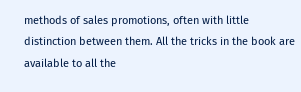methods of sales promotions, often with little distinction between them. All the tricks in the book are available to all the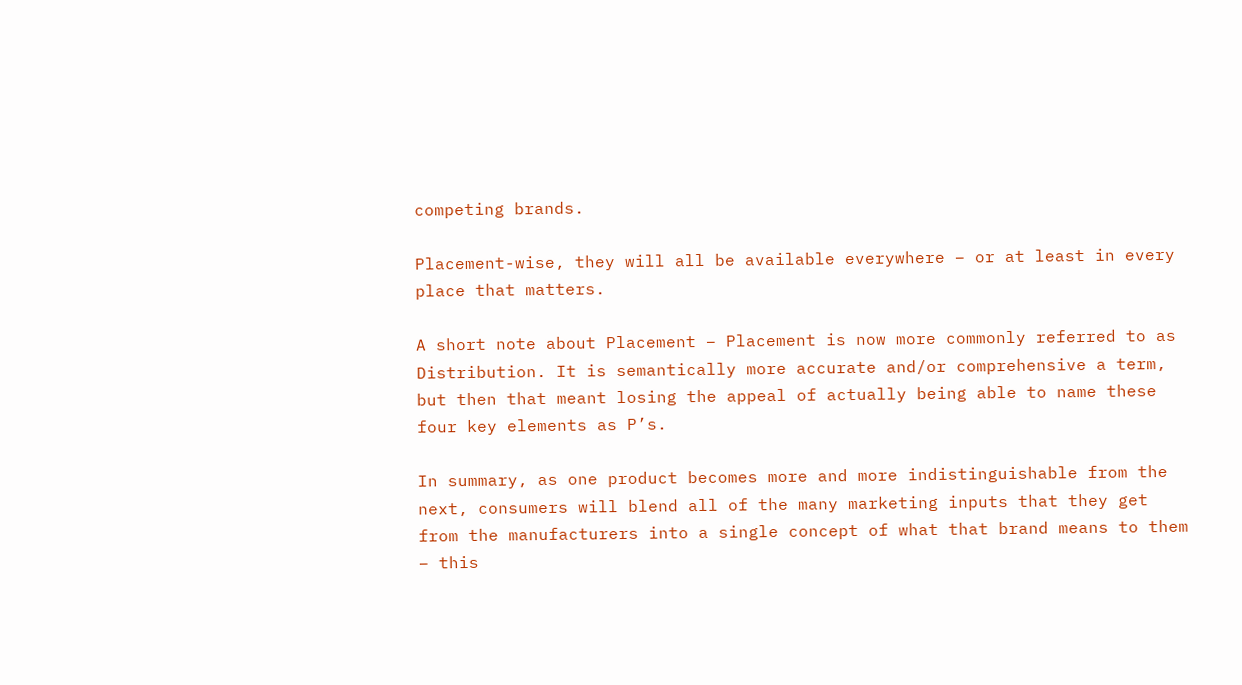competing brands.

Placement-wise, they will all be available everywhere – or at least in every place that matters.

A short note about Placement – Placement is now more commonly referred to as Distribution. It is semantically more accurate and/or comprehensive a term, but then that meant losing the appeal of actually being able to name these four key elements as P’s.

In summary, as one product becomes more and more indistinguishable from the next, consumers will blend all of the many marketing inputs that they get from the manufacturers into a single concept of what that brand means to them – this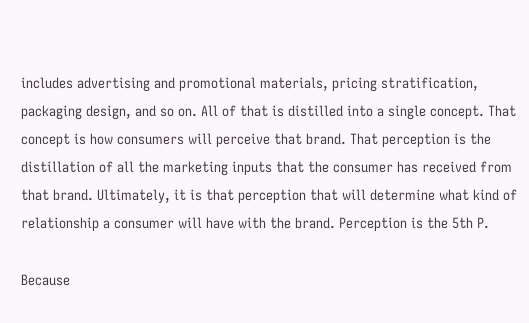includes advertising and promotional materials, pricing stratification, packaging design, and so on. All of that is distilled into a single concept. That concept is how consumers will perceive that brand. That perception is the distillation of all the marketing inputs that the consumer has received from that brand. Ultimately, it is that perception that will determine what kind of relationship a consumer will have with the brand. Perception is the 5th P.

Because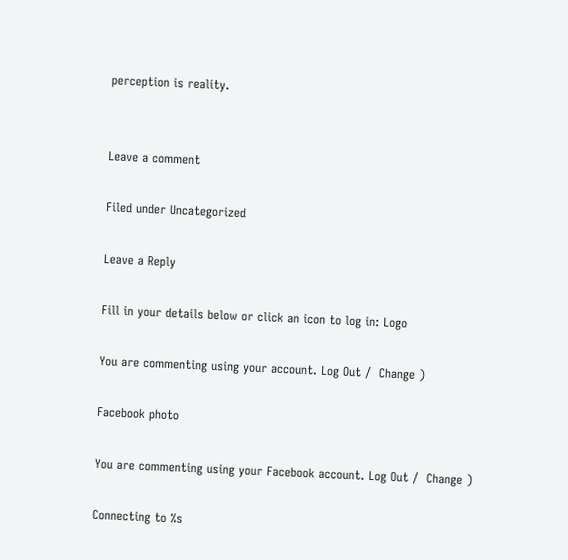perception is reality.


Leave a comment

Filed under Uncategorized

Leave a Reply

Fill in your details below or click an icon to log in: Logo

You are commenting using your account. Log Out /  Change )

Facebook photo

You are commenting using your Facebook account. Log Out /  Change )

Connecting to %s